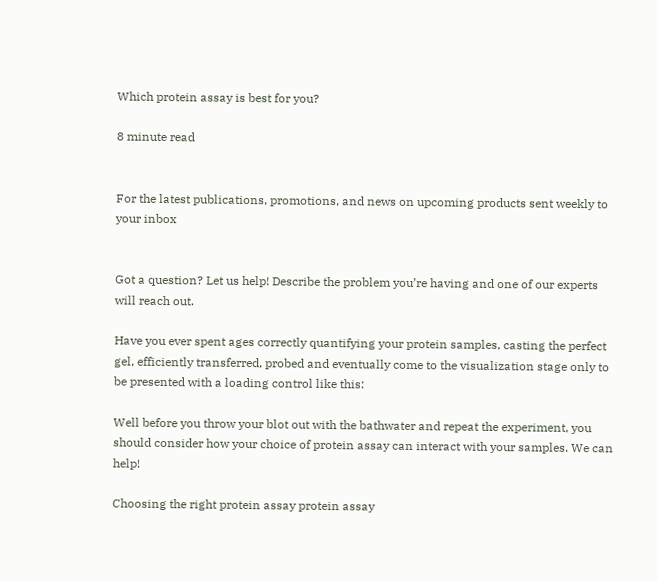Which protein assay is best for you?

8 minute read


For the latest publications, promotions, and news on upcoming products sent weekly to your inbox


Got a question? Let us help! Describe the problem you’re having and one of our experts will reach out.

Have you ever spent ages correctly quantifying your protein samples, casting the perfect gel, efficiently transferred, probed and eventually come to the visualization stage only to be presented with a loading control like this:

Well before you throw your blot out with the bathwater and repeat the experiment, you should consider how your choice of protein assay can interact with your samples. We can help!

Choosing the right protein assay protein assay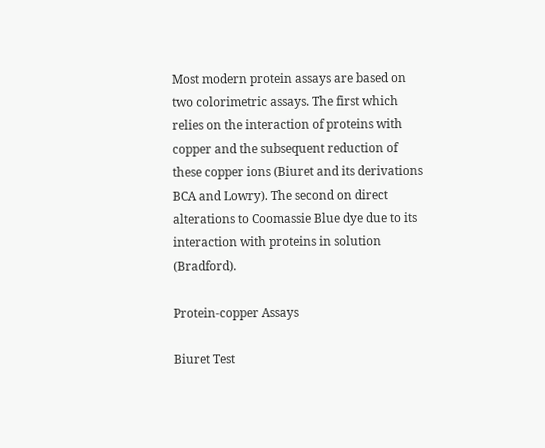Most modern protein assays are based on two colorimetric assays. The first which relies on the interaction of proteins with copper and the subsequent reduction of these copper ions (Biuret and its derivations BCA and Lowry). The second on direct alterations to Coomassie Blue dye due to its interaction with proteins in solution (Bradford).

Protein-copper Assays

Biuret Test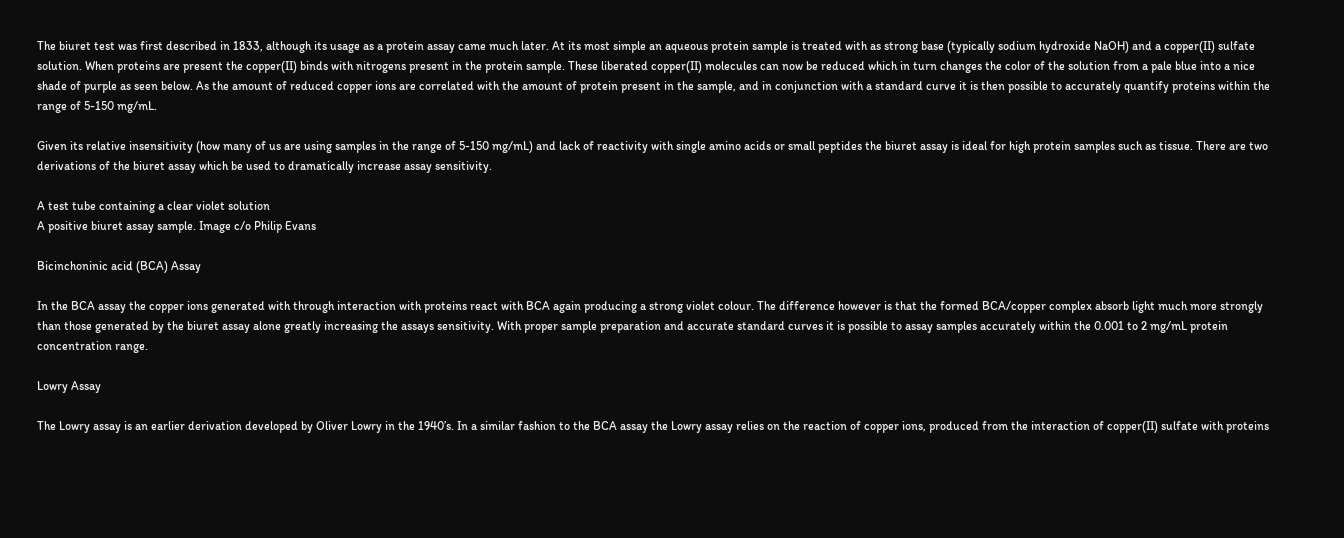The biuret test was first described in 1833, although its usage as a protein assay came much later. At its most simple an aqueous protein sample is treated with as strong base (typically sodium hydroxide NaOH) and a copper(II) sulfate solution. When proteins are present the copper(II) binds with nitrogens present in the protein sample. These liberated copper(II) molecules can now be reduced which in turn changes the color of the solution from a pale blue into a nice shade of purple as seen below. As the amount of reduced copper ions are correlated with the amount of protein present in the sample, and in conjunction with a standard curve it is then possible to accurately quantify proteins within the range of 5-150 mg/mL.

Given its relative insensitivity (how many of us are using samples in the range of 5-150 mg/mL) and lack of reactivity with single amino acids or small peptides the biuret assay is ideal for high protein samples such as tissue. There are two derivations of the biuret assay which be used to dramatically increase assay sensitivity.

A test tube containing a clear violet solution
A positive biuret assay sample. Image c/o Philip Evans

Bicinchoninic acid (BCA) Assay

In the BCA assay the copper ions generated with through interaction with proteins react with BCA again producing a strong violet colour. The difference however is that the formed BCA/copper complex absorb light much more strongly than those generated by the biuret assay alone greatly increasing the assays sensitivity. With proper sample preparation and accurate standard curves it is possible to assay samples accurately within the 0.001 to 2 mg/mL protein concentration range.

Lowry Assay

The Lowry assay is an earlier derivation developed by Oliver Lowry in the 1940’s. In a similar fashion to the BCA assay the Lowry assay relies on the reaction of copper ions, produced from the interaction of copper(II) sulfate with proteins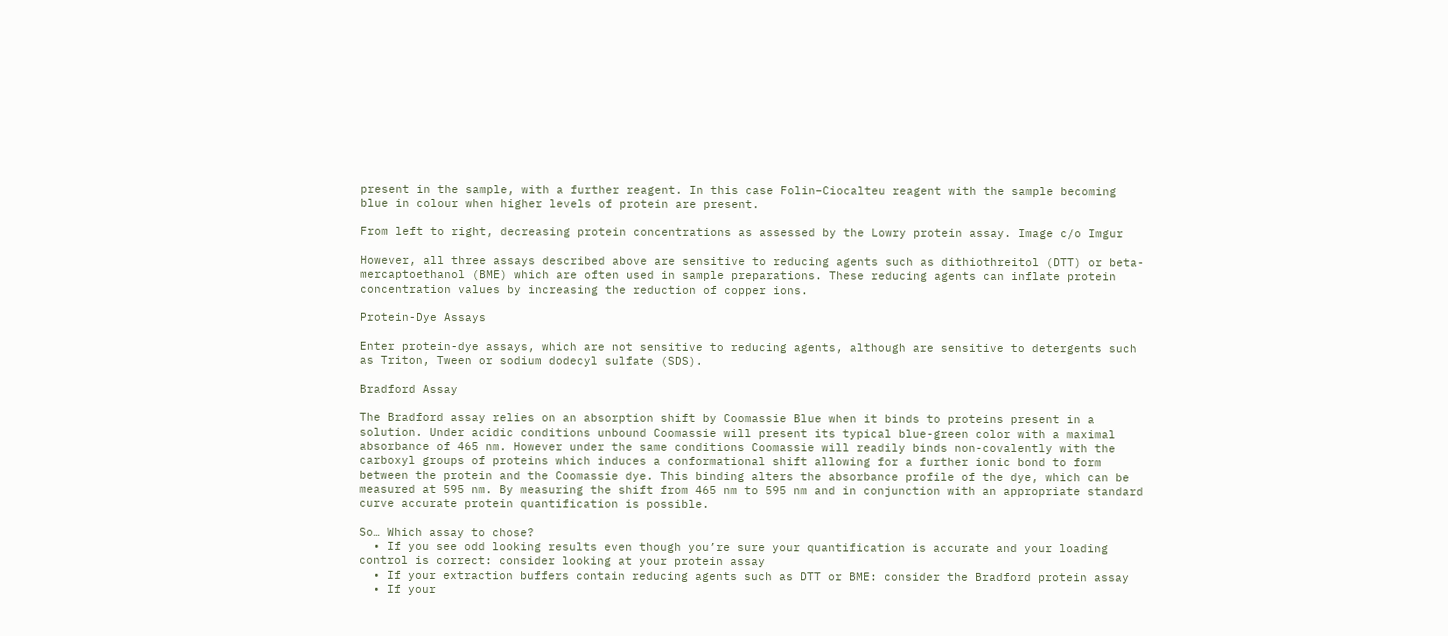present in the sample, with a further reagent. In this case Folin–Ciocalteu reagent with the sample becoming blue in colour when higher levels of protein are present.

From left to right, decreasing protein concentrations as assessed by the Lowry protein assay. Image c/o Imgur

However, all three assays described above are sensitive to reducing agents such as dithiothreitol (DTT) or beta-mercaptoethanol (BME) which are often used in sample preparations. These reducing agents can inflate protein concentration values by increasing the reduction of copper ions.

Protein-Dye Assays

Enter protein-dye assays, which are not sensitive to reducing agents, although are sensitive to detergents such as Triton, Tween or sodium dodecyl sulfate (SDS).

Bradford Assay

The Bradford assay relies on an absorption shift by Coomassie Blue when it binds to proteins present in a solution. Under acidic conditions unbound Coomassie will present its typical blue-green color with a maximal absorbance of 465 nm. However under the same conditions Coomassie will readily binds non-covalently with the carboxyl groups of proteins which induces a conformational shift allowing for a further ionic bond to form between the protein and the Coomassie dye. This binding alters the absorbance profile of the dye, which can be measured at 595 nm. By measuring the shift from 465 nm to 595 nm and in conjunction with an appropriate standard curve accurate protein quantification is possible.

So… Which assay to chose?
  • If you see odd looking results even though you’re sure your quantification is accurate and your loading control is correct: consider looking at your protein assay
  • If your extraction buffers contain reducing agents such as DTT or BME: consider the Bradford protein assay
  • If your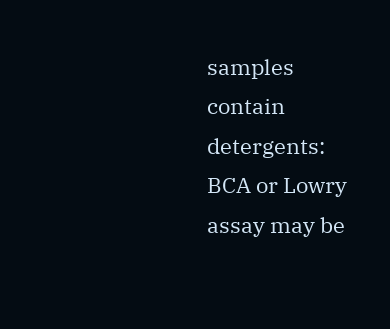samples contain detergents: BCA or Lowry assay may be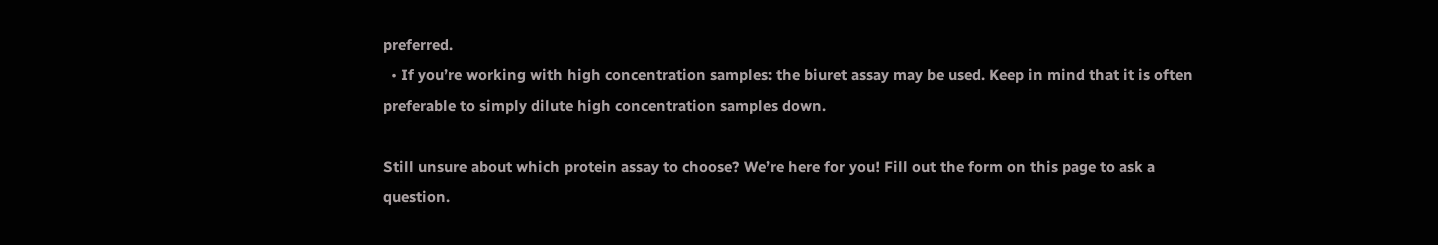preferred.
  • If you’re working with high concentration samples: the biuret assay may be used. Keep in mind that it is often preferable to simply dilute high concentration samples down.

Still unsure about which protein assay to choose? We’re here for you! Fill out the form on this page to ask a question.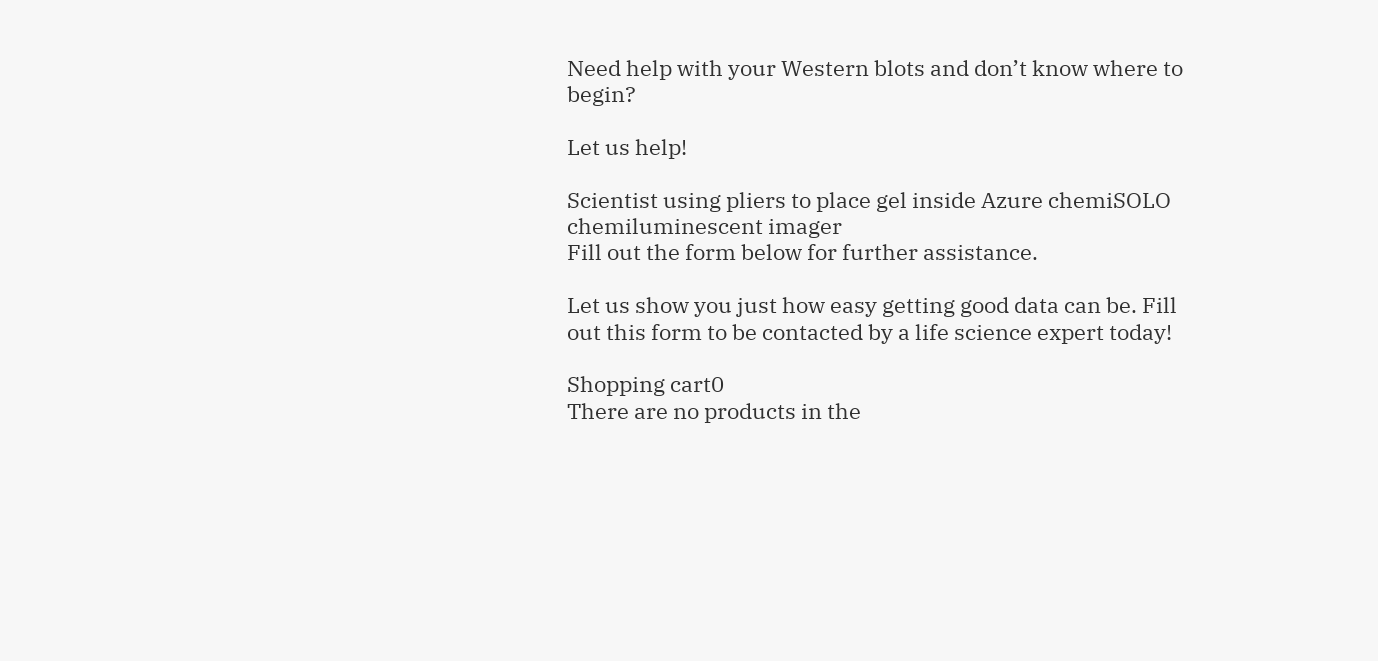Need help with your Western blots and don’t know where to begin?

Let us help!

Scientist using pliers to place gel inside Azure chemiSOLO chemiluminescent imager
Fill out the form below for further assistance.

Let us show you just how easy getting good data can be. Fill out this form to be contacted by a life science expert today!

Shopping cart0
There are no products in the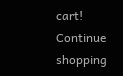cart!
Continue shopping